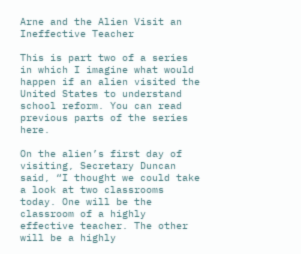Arne and the Alien Visit an Ineffective Teacher

This is part two of a series in which I imagine what would happen if an alien visited the United States to understand school reform. You can read previous parts of the series here.

On the alien’s first day of visiting, Secretary Duncan said, “I thought we could take a look at two classrooms today. One will be the classroom of a highly effective teacher. The other will be a highly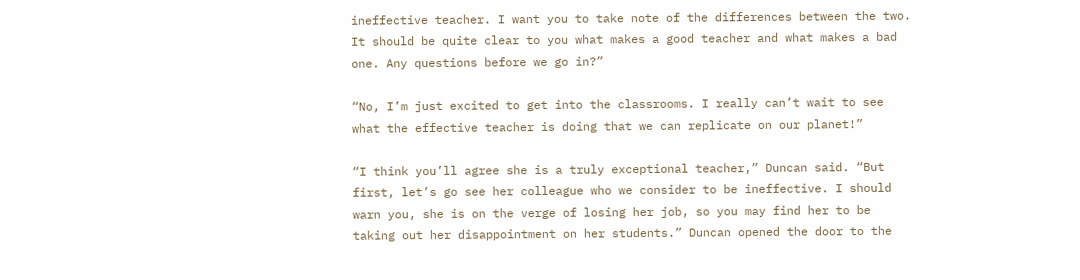ineffective teacher. I want you to take note of the differences between the two. It should be quite clear to you what makes a good teacher and what makes a bad one. Any questions before we go in?”

“No, I’m just excited to get into the classrooms. I really can’t wait to see what the effective teacher is doing that we can replicate on our planet!”

“I think you’ll agree she is a truly exceptional teacher,” Duncan said. “But first, let’s go see her colleague who we consider to be ineffective. I should warn you, she is on the verge of losing her job, so you may find her to be taking out her disappointment on her students.” Duncan opened the door to the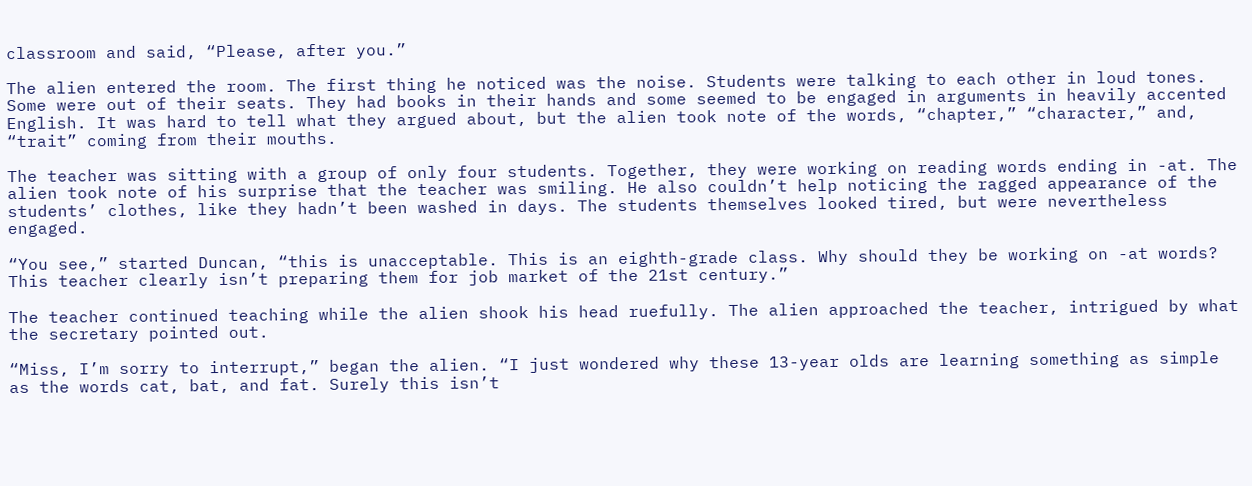classroom and said, “Please, after you.”

The alien entered the room. The first thing he noticed was the noise. Students were talking to each other in loud tones. Some were out of their seats. They had books in their hands and some seemed to be engaged in arguments in heavily accented English. It was hard to tell what they argued about, but the alien took note of the words, “chapter,” “character,” and, “trait” coming from their mouths.

The teacher was sitting with a group of only four students. Together, they were working on reading words ending in -at. The alien took note of his surprise that the teacher was smiling. He also couldn’t help noticing the ragged appearance of the students’ clothes, like they hadn’t been washed in days. The students themselves looked tired, but were nevertheless engaged.

“You see,” started Duncan, “this is unacceptable. This is an eighth-grade class. Why should they be working on -at words? This teacher clearly isn’t preparing them for job market of the 21st century.”

The teacher continued teaching while the alien shook his head ruefully. The alien approached the teacher, intrigued by what the secretary pointed out.

“Miss, I’m sorry to interrupt,” began the alien. “I just wondered why these 13-year olds are learning something as simple as the words cat, bat, and fat. Surely this isn’t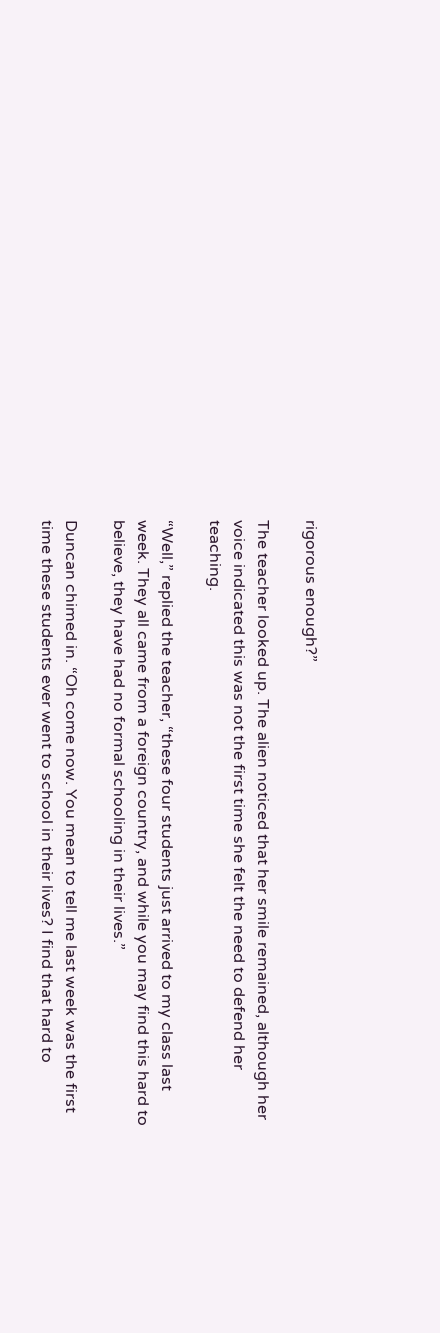rigorous enough?”

The teacher looked up. The alien noticed that her smile remained, although her voice indicated this was not the first time she felt the need to defend her teaching.

“Well,” replied the teacher, “these four students just arrived to my class last week. They all came from a foreign country, and while you may find this hard to believe, they have had no formal schooling in their lives.”

Duncan chimed in. “Oh come now. You mean to tell me last week was the first time these students ever went to school in their lives? I find that hard to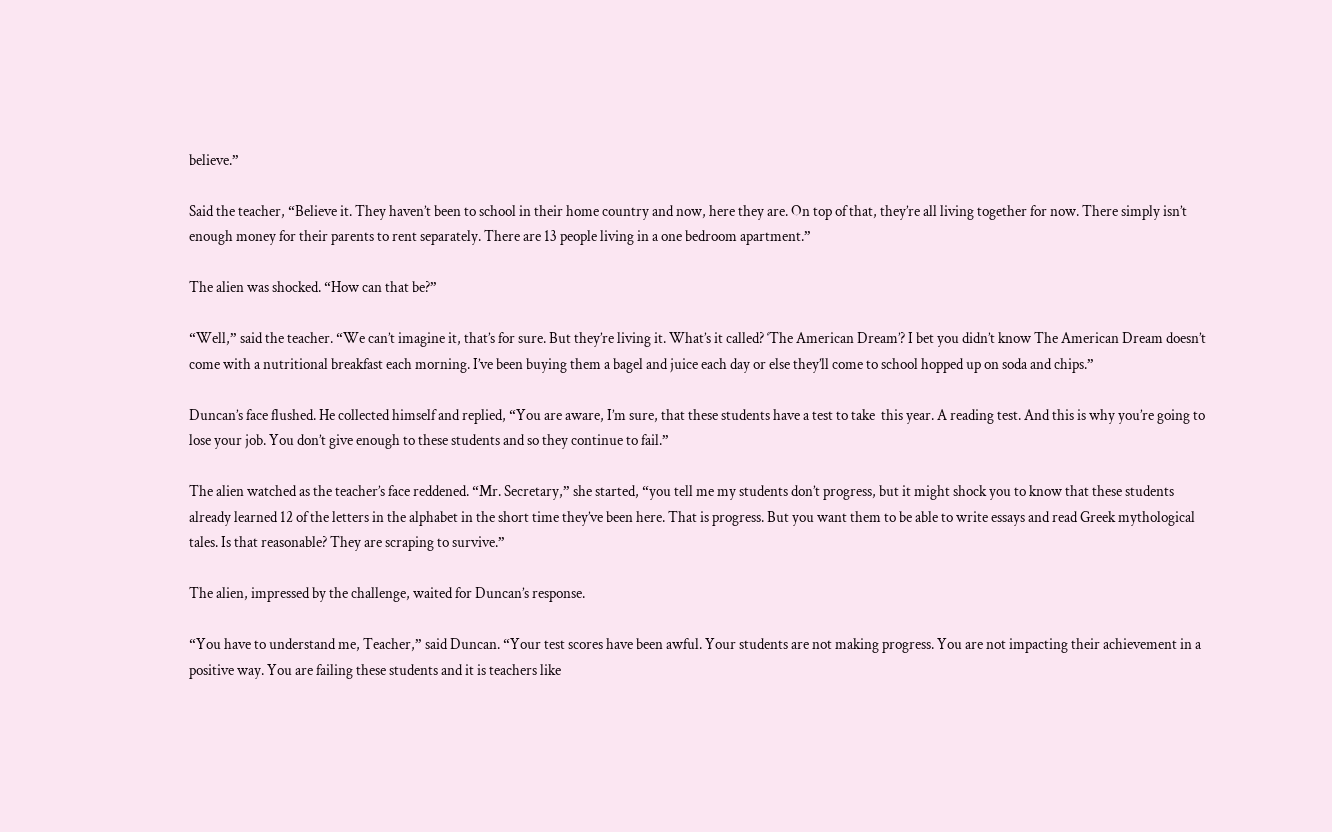believe.”

Said the teacher, “Believe it. They haven’t been to school in their home country and now, here they are. On top of that, they’re all living together for now. There simply isn’t enough money for their parents to rent separately. There are 13 people living in a one bedroom apartment.”

The alien was shocked. “How can that be?”

“Well,” said the teacher. “We can’t imagine it, that’s for sure. But they’re living it. What’s it called? ‘The American Dream’? I bet you didn’t know The American Dream doesn’t come with a nutritional breakfast each morning. I’ve been buying them a bagel and juice each day or else they’ll come to school hopped up on soda and chips.”

Duncan’s face flushed. He collected himself and replied, “You are aware, I’m sure, that these students have a test to take  this year. A reading test. And this is why you’re going to lose your job. You don’t give enough to these students and so they continue to fail.”

The alien watched as the teacher’s face reddened. “Mr. Secretary,” she started, “you tell me my students don’t progress, but it might shock you to know that these students already learned 12 of the letters in the alphabet in the short time they’ve been here. That is progress. But you want them to be able to write essays and read Greek mythological tales. Is that reasonable? They are scraping to survive.”

The alien, impressed by the challenge, waited for Duncan’s response.

“You have to understand me, Teacher,” said Duncan. “Your test scores have been awful. Your students are not making progress. You are not impacting their achievement in a positive way. You are failing these students and it is teachers like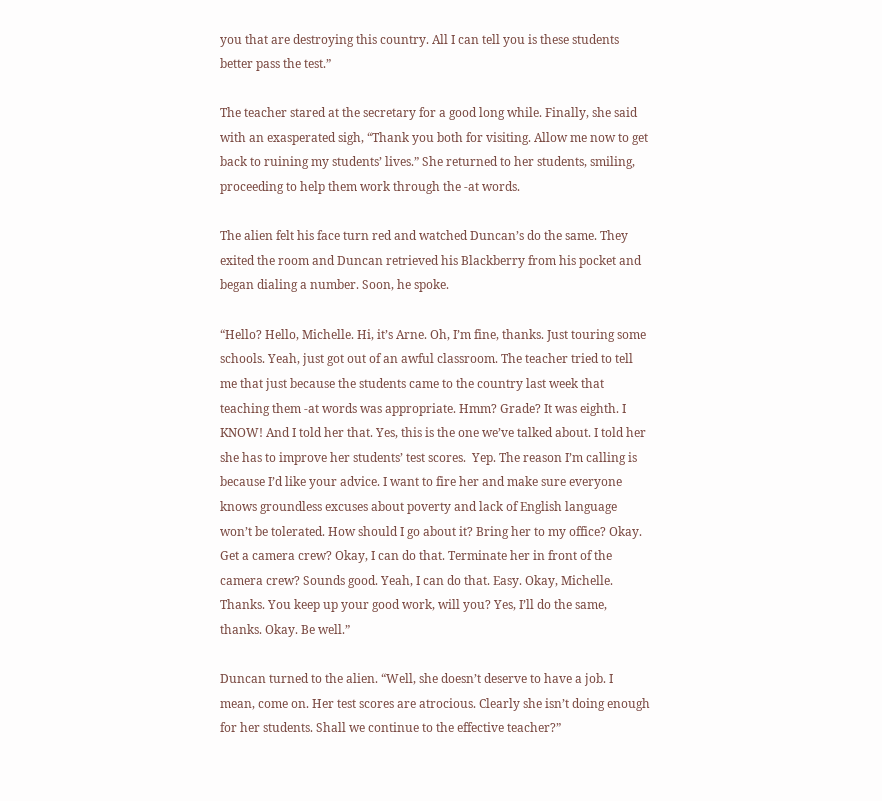you that are destroying this country. All I can tell you is these students better pass the test.”

The teacher stared at the secretary for a good long while. Finally, she said with an exasperated sigh, “Thank you both for visiting. Allow me now to get back to ruining my students’ lives.” She returned to her students, smiling, proceeding to help them work through the -at words.

The alien felt his face turn red and watched Duncan’s do the same. They exited the room and Duncan retrieved his Blackberry from his pocket and began dialing a number. Soon, he spoke.

“Hello? Hello, Michelle. Hi, it’s Arne. Oh, I’m fine, thanks. Just touring some schools. Yeah, just got out of an awful classroom. The teacher tried to tell me that just because the students came to the country last week that teaching them -at words was appropriate. Hmm? Grade? It was eighth. I KNOW! And I told her that. Yes, this is the one we’ve talked about. I told her she has to improve her students’ test scores.  Yep. The reason I’m calling is because I’d like your advice. I want to fire her and make sure everyone knows groundless excuses about poverty and lack of English language won’t be tolerated. How should I go about it? Bring her to my office? Okay. Get a camera crew? Okay, I can do that. Terminate her in front of the camera crew? Sounds good. Yeah, I can do that. Easy. Okay, Michelle. Thanks. You keep up your good work, will you? Yes, I’ll do the same, thanks. Okay. Be well.”

Duncan turned to the alien. “Well, she doesn’t deserve to have a job. I mean, come on. Her test scores are atrocious. Clearly she isn’t doing enough for her students. Shall we continue to the effective teacher?”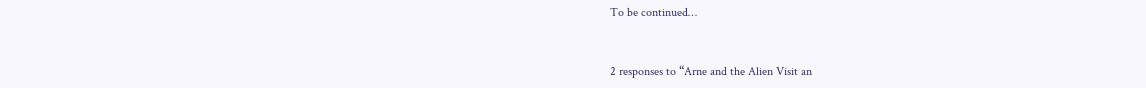To be continued…


2 responses to “Arne and the Alien Visit an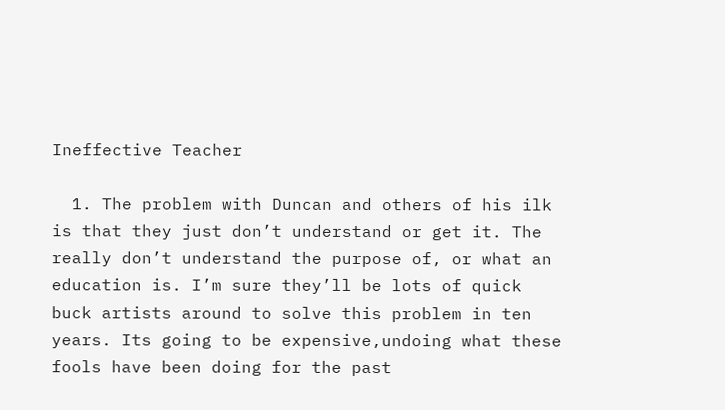Ineffective Teacher

  1. The problem with Duncan and others of his ilk is that they just don’t understand or get it. The really don’t understand the purpose of, or what an education is. I’m sure they’ll be lots of quick buck artists around to solve this problem in ten years. Its going to be expensive,undoing what these fools have been doing for the past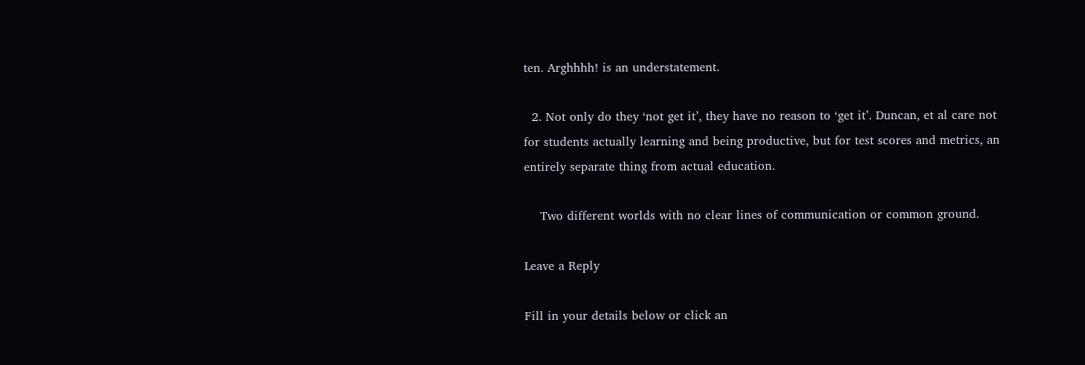ten. Arghhhh! is an understatement.

  2. Not only do they ‘not get it’, they have no reason to ‘get it’. Duncan, et al care not for students actually learning and being productive, but for test scores and metrics, an entirely separate thing from actual education.

    Two different worlds with no clear lines of communication or common ground.

Leave a Reply

Fill in your details below or click an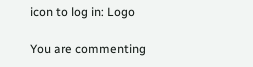icon to log in: Logo

You are commenting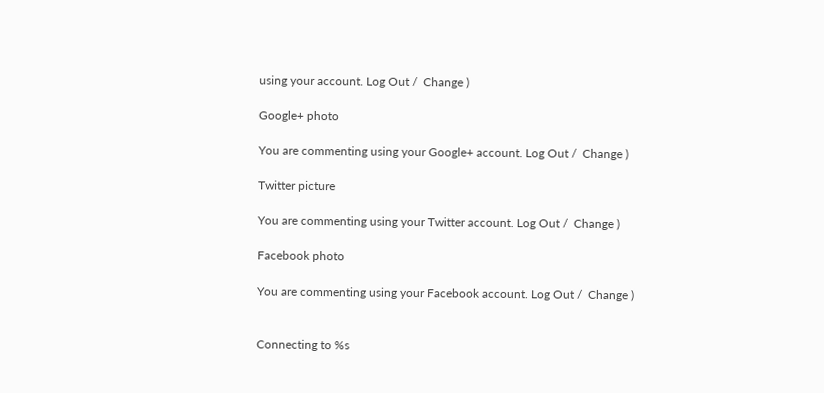using your account. Log Out /  Change )

Google+ photo

You are commenting using your Google+ account. Log Out /  Change )

Twitter picture

You are commenting using your Twitter account. Log Out /  Change )

Facebook photo

You are commenting using your Facebook account. Log Out /  Change )


Connecting to %s